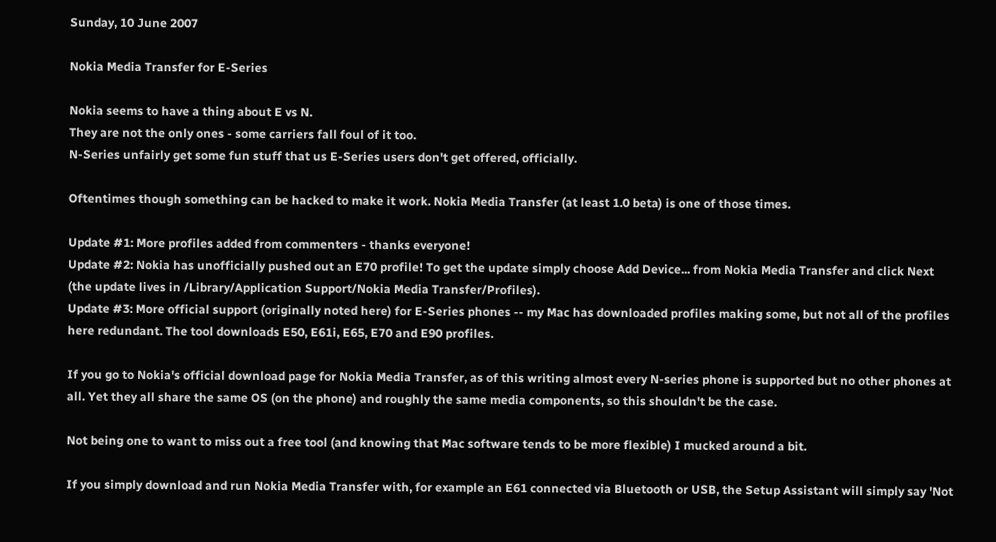Sunday, 10 June 2007

Nokia Media Transfer for E-Series

Nokia seems to have a thing about E vs N.
They are not the only ones - some carriers fall foul of it too.
N-Series unfairly get some fun stuff that us E-Series users don't get offered, officially.

Oftentimes though something can be hacked to make it work. Nokia Media Transfer (at least 1.0 beta) is one of those times.

Update #1: More profiles added from commenters - thanks everyone!
Update #2: Nokia has unofficially pushed out an E70 profile! To get the update simply choose Add Device... from Nokia Media Transfer and click Next (the update lives in /Library/Application Support/Nokia Media Transfer/Profiles).
Update #3: More official support (originally noted here) for E-Series phones -- my Mac has downloaded profiles making some, but not all of the profiles here redundant. The tool downloads E50, E61i, E65, E70 and E90 profiles.

If you go to Nokia's official download page for Nokia Media Transfer, as of this writing almost every N-series phone is supported but no other phones at all. Yet they all share the same OS (on the phone) and roughly the same media components, so this shouldn't be the case.

Not being one to want to miss out a free tool (and knowing that Mac software tends to be more flexible) I mucked around a bit.

If you simply download and run Nokia Media Transfer with, for example an E61 connected via Bluetooth or USB, the Setup Assistant will simply say 'Not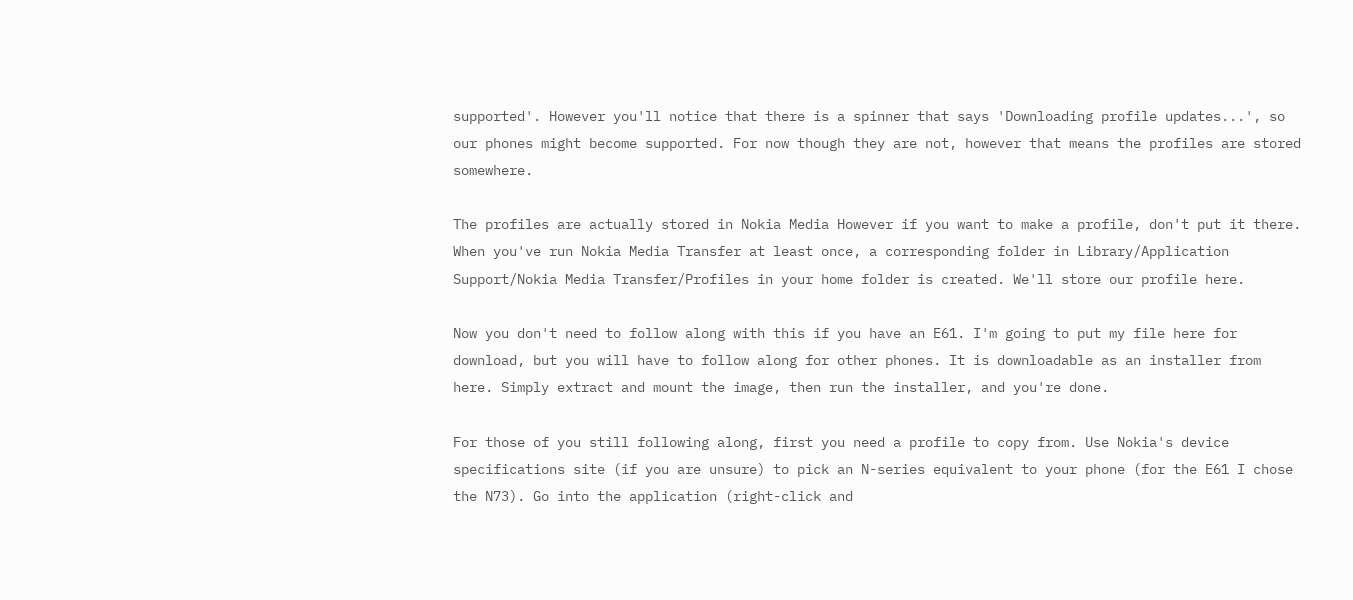supported'. However you'll notice that there is a spinner that says 'Downloading profile updates...', so our phones might become supported. For now though they are not, however that means the profiles are stored somewhere.

The profiles are actually stored in Nokia Media However if you want to make a profile, don't put it there. When you've run Nokia Media Transfer at least once, a corresponding folder in Library/Application Support/Nokia Media Transfer/Profiles in your home folder is created. We'll store our profile here.

Now you don't need to follow along with this if you have an E61. I'm going to put my file here for download, but you will have to follow along for other phones. It is downloadable as an installer from here. Simply extract and mount the image, then run the installer, and you're done.

For those of you still following along, first you need a profile to copy from. Use Nokia's device specifications site (if you are unsure) to pick an N-series equivalent to your phone (for the E61 I chose the N73). Go into the application (right-click and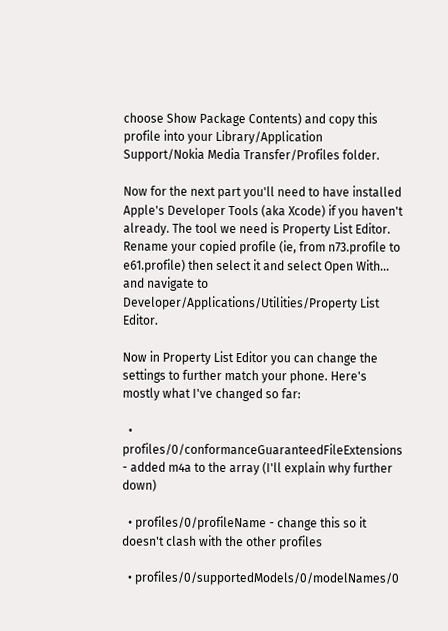choose Show Package Contents) and copy this profile into your Library/Application Support/Nokia Media Transfer/Profiles folder.

Now for the next part you'll need to have installed Apple's Developer Tools (aka Xcode) if you haven't already. The tool we need is Property List Editor. Rename your copied profile (ie, from n73.profile to e61.profile) then select it and select Open With... and navigate to Developer/Applications/Utilities/Property List Editor.

Now in Property List Editor you can change the settings to further match your phone. Here's mostly what I've changed so far:

  • profiles/0/conformanceGuaranteedFileExtensions - added m4a to the array (I'll explain why further down)

  • profiles/0/profileName - change this so it doesn't clash with the other profiles

  • profiles/0/supportedModels/0/modelNames/0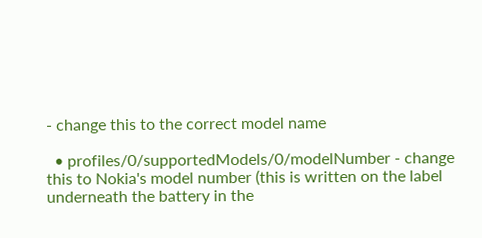- change this to the correct model name

  • profiles/0/supportedModels/0/modelNumber - change this to Nokia's model number (this is written on the label underneath the battery in the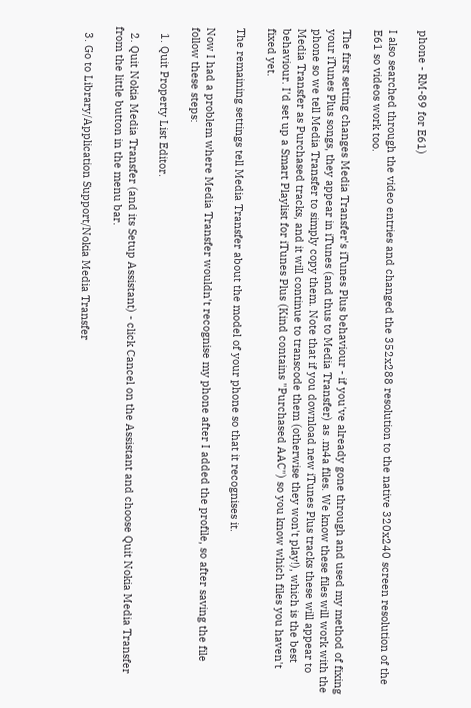phone - RM-89 for E61)

I also searched through the video entries and changed the 352x288 resolution to the native 320x240 screen resolution of the E61 so videos work too.

The first setting changes Media Transfer's iTunes Plus behaviour - if you've already gone through and used my method of fixing your iTunes Plus songs, they appear in iTunes (and thus to Media Transfer) as .m4a files. We know these files will work with the phone so we tell Media Transfer to simply copy them. Note that if you download new iTunes Plus tracks these will appear to Media Transfer as Purchased tracks, and it will continue to transcode them (otherwise they won't play!), which is the best behaviour. I'd set up a Smart Playlist for iTunes Plus (Kind contains "Purchased AAC") so you know which files you haven't fixed yet.

The remaining settings tell Media Transfer about the model of your phone so that it recognises it.

Now I had a problem where Media Transfer wouldn't recognise my phone after I added the profile, so after saving the file follow these steps:

  1. Quit Property List Editor.

  2. Quit Nokia Media Transfer (and its Setup Assistant) - click Cancel on the Assistant and choose Quit Nokia Media Transfer from the little button in the menu bar.

  3. Go to Library/Application Support/Nokia Media Transfer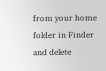from your home folder in Finder and delete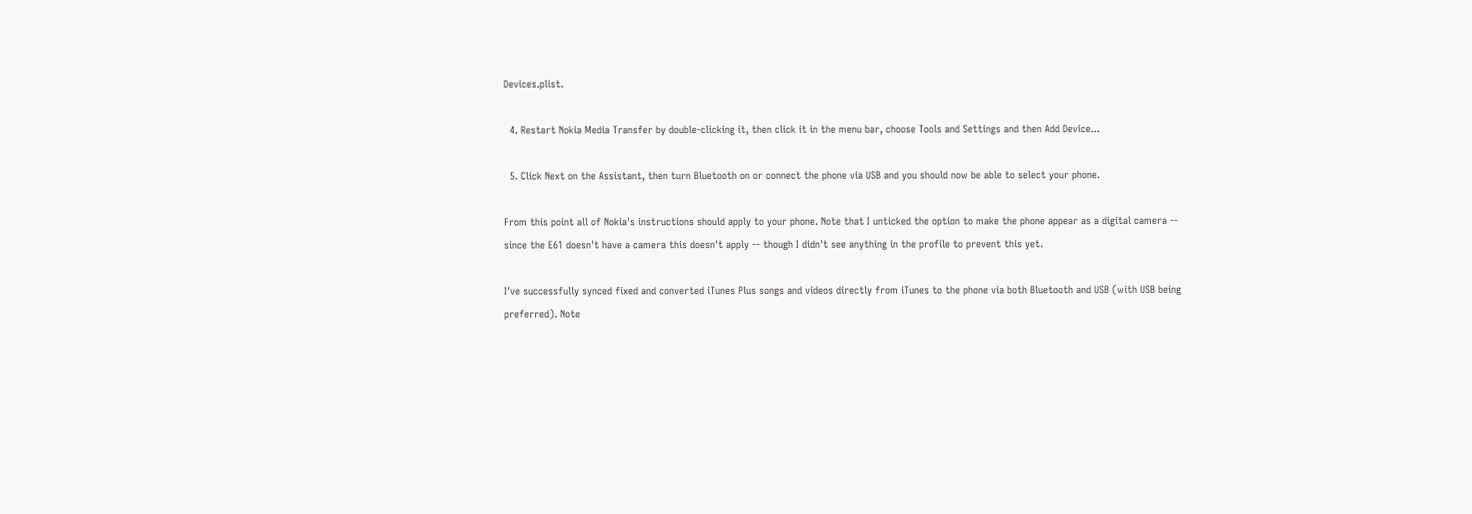Devices.plist.

  4. Restart Nokia Media Transfer by double-clicking it, then click it in the menu bar, choose Tools and Settings and then Add Device...

  5. Click Next on the Assistant, then turn Bluetooth on or connect the phone via USB and you should now be able to select your phone.

From this point all of Nokia's instructions should apply to your phone. Note that I unticked the option to make the phone appear as a digital camera -- since the E61 doesn't have a camera this doesn't apply -- though I didn't see anything in the profile to prevent this yet.

I've successfully synced fixed and converted iTunes Plus songs and videos directly from iTunes to the phone via both Bluetooth and USB (with USB being preferred). Note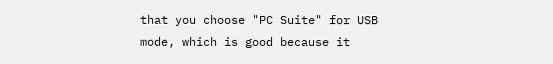that you choose "PC Suite" for USB mode, which is good because it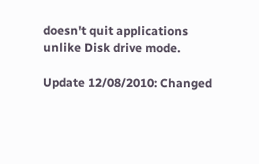doesn't quit applications unlike Disk drive mode.

Update 12/08/2010: Changed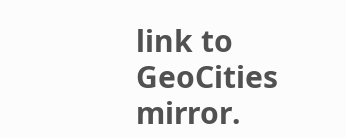link to GeoCities mirror.